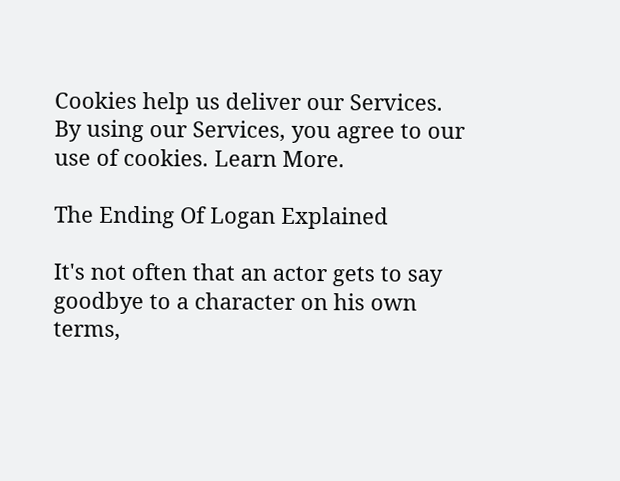Cookies help us deliver our Services. By using our Services, you agree to our use of cookies. Learn More.

The Ending Of Logan Explained

It's not often that an actor gets to say goodbye to a character on his own terms,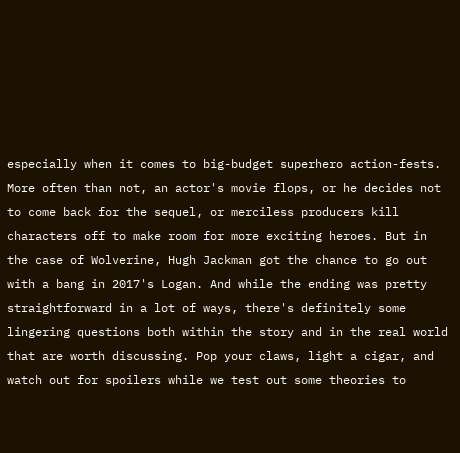especially when it comes to big-budget superhero action-fests. More often than not, an actor's movie flops, or he decides not to come back for the sequel, or merciless producers kill characters off to make room for more exciting heroes. But in the case of Wolverine, Hugh Jackman got the chance to go out with a bang in 2017's Logan. And while the ending was pretty straightforward in a lot of ways, there's definitely some lingering questions both within the story and in the real world that are worth discussing. Pop your claws, light a cigar, and watch out for spoilers while we test out some theories to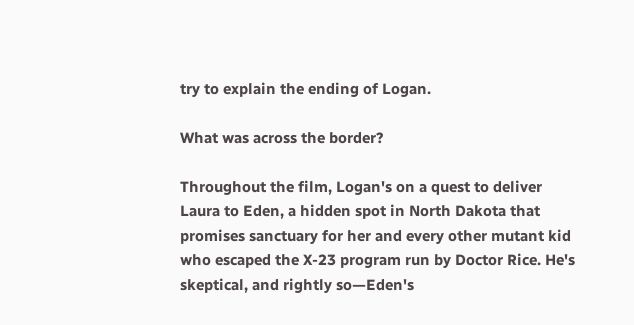try to explain the ending of Logan.

What was across the border?

Throughout the film, Logan's on a quest to deliver Laura to Eden, a hidden spot in North Dakota that promises sanctuary for her and every other mutant kid who escaped the X-23 program run by Doctor Rice. He's skeptical, and rightly so—Eden's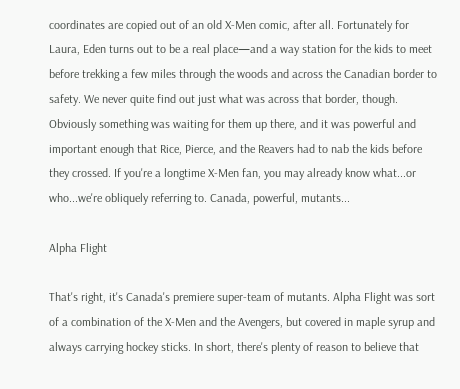coordinates are copied out of an old X-Men comic, after all. Fortunately for Laura, Eden turns out to be a real place—and a way station for the kids to meet before trekking a few miles through the woods and across the Canadian border to safety. We never quite find out just what was across that border, though. Obviously something was waiting for them up there, and it was powerful and important enough that Rice, Pierce, and the Reavers had to nab the kids before they crossed. If you're a longtime X-Men fan, you may already know what...or who...we're obliquely referring to. Canada, powerful, mutants...

Alpha Flight

That's right, it's Canada's premiere super-team of mutants. Alpha Flight was sort of a combination of the X-Men and the Avengers, but covered in maple syrup and always carrying hockey sticks. In short, there's plenty of reason to believe that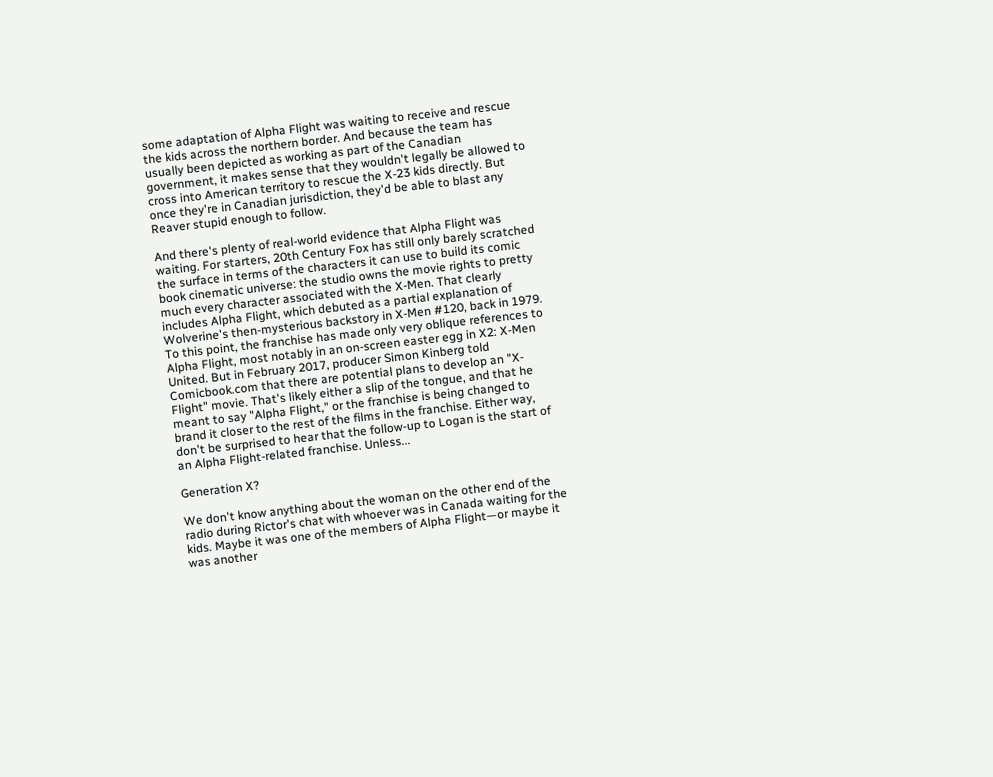some adaptation of Alpha Flight was waiting to receive and rescue the kids across the northern border. And because the team has usually been depicted as working as part of the Canadian government, it makes sense that they wouldn't legally be allowed to cross into American territory to rescue the X-23 kids directly. But once they're in Canadian jurisdiction, they'd be able to blast any Reaver stupid enough to follow.

And there's plenty of real-world evidence that Alpha Flight was waiting. For starters, 20th Century Fox has still only barely scratched the surface in terms of the characters it can use to build its comic book cinematic universe: the studio owns the movie rights to pretty much every character associated with the X-Men. That clearly includes Alpha Flight, which debuted as a partial explanation of Wolverine's then-mysterious backstory in X-Men #120, back in 1979. To this point, the franchise has made only very oblique references to Alpha Flight, most notably in an on-screen easter egg in X2: X-Men United. But in February 2017, producer Simon Kinberg told Comicbook.com that there are potential plans to develop an "X-Flight" movie. That's likely either a slip of the tongue, and that he meant to say "Alpha Flight," or the franchise is being changed to brand it closer to the rest of the films in the franchise. Either way, don't be surprised to hear that the follow-up to Logan is the start of an Alpha Flight-related franchise. Unless...

Generation X?

We don't know anything about the woman on the other end of the radio during Rictor's chat with whoever was in Canada waiting for the kids. Maybe it was one of the members of Alpha Flight—or maybe it was another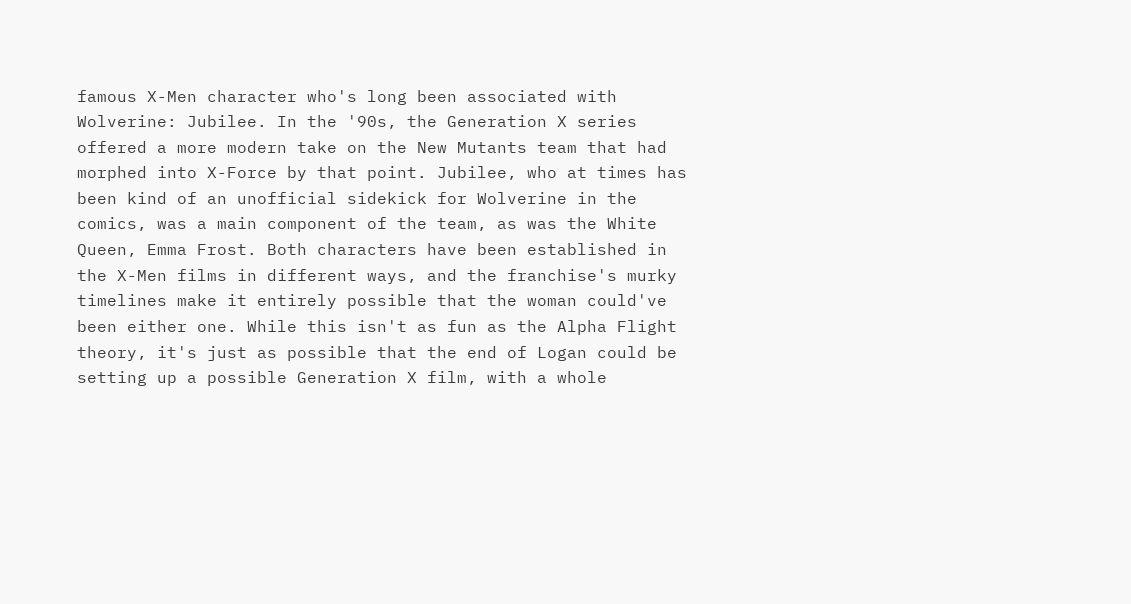famous X-Men character who's long been associated with Wolverine: Jubilee. In the '90s, the Generation X series offered a more modern take on the New Mutants team that had morphed into X-Force by that point. Jubilee, who at times has been kind of an unofficial sidekick for Wolverine in the comics, was a main component of the team, as was the White Queen, Emma Frost. Both characters have been established in the X-Men films in different ways, and the franchise's murky timelines make it entirely possible that the woman could've been either one. While this isn't as fun as the Alpha Flight theory, it's just as possible that the end of Logan could be setting up a possible Generation X film, with a whole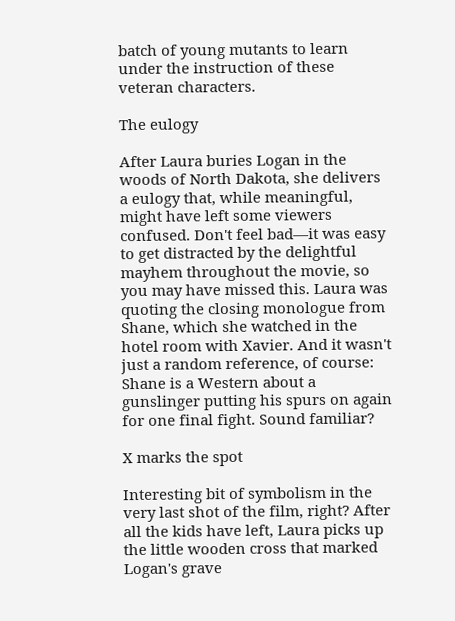batch of young mutants to learn under the instruction of these veteran characters.

The eulogy

After Laura buries Logan in the woods of North Dakota, she delivers a eulogy that, while meaningful, might have left some viewers confused. Don't feel bad—it was easy to get distracted by the delightful mayhem throughout the movie, so you may have missed this. Laura was quoting the closing monologue from Shane, which she watched in the hotel room with Xavier. And it wasn't just a random reference, of course: Shane is a Western about a gunslinger putting his spurs on again for one final fight. Sound familiar?

X marks the spot

Interesting bit of symbolism in the very last shot of the film, right? After all the kids have left, Laura picks up the little wooden cross that marked Logan's grave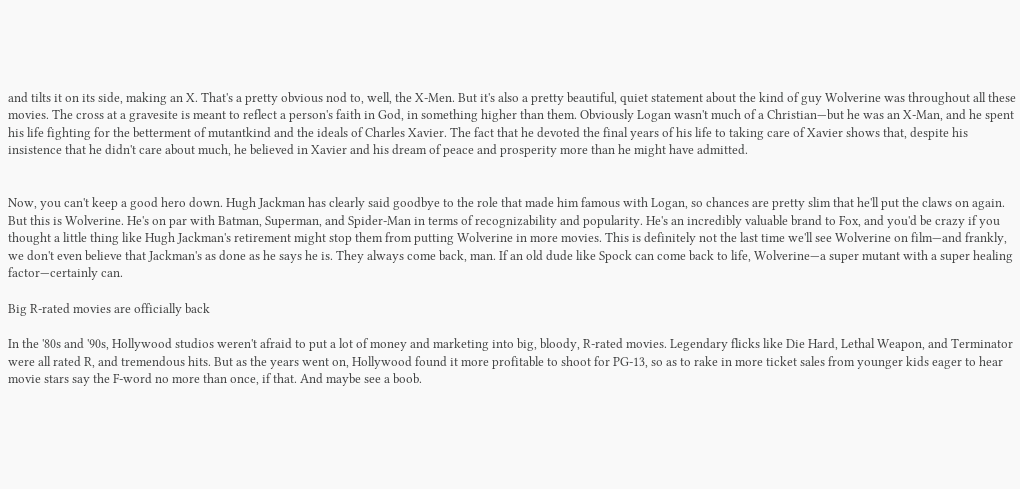and tilts it on its side, making an X. That's a pretty obvious nod to, well, the X-Men. But it's also a pretty beautiful, quiet statement about the kind of guy Wolverine was throughout all these movies. The cross at a gravesite is meant to reflect a person's faith in God, in something higher than them. Obviously Logan wasn't much of a Christian—but he was an X-Man, and he spent his life fighting for the betterment of mutantkind and the ideals of Charles Xavier. The fact that he devoted the final years of his life to taking care of Xavier shows that, despite his insistence that he didn't care about much, he believed in Xavier and his dream of peace and prosperity more than he might have admitted.


Now, you can't keep a good hero down. Hugh Jackman has clearly said goodbye to the role that made him famous with Logan, so chances are pretty slim that he'll put the claws on again. But this is Wolverine. He's on par with Batman, Superman, and Spider-Man in terms of recognizability and popularity. He's an incredibly valuable brand to Fox, and you'd be crazy if you thought a little thing like Hugh Jackman's retirement might stop them from putting Wolverine in more movies. This is definitely not the last time we'll see Wolverine on film—and frankly, we don't even believe that Jackman's as done as he says he is. They always come back, man. If an old dude like Spock can come back to life, Wolverine—a super mutant with a super healing factor—certainly can.

Big R-rated movies are officially back

In the '80s and '90s, Hollywood studios weren't afraid to put a lot of money and marketing into big, bloody, R-rated movies. Legendary flicks like Die Hard, Lethal Weapon, and Terminator were all rated R, and tremendous hits. But as the years went on, Hollywood found it more profitable to shoot for PG-13, so as to rake in more ticket sales from younger kids eager to hear movie stars say the F-word no more than once, if that. And maybe see a boob.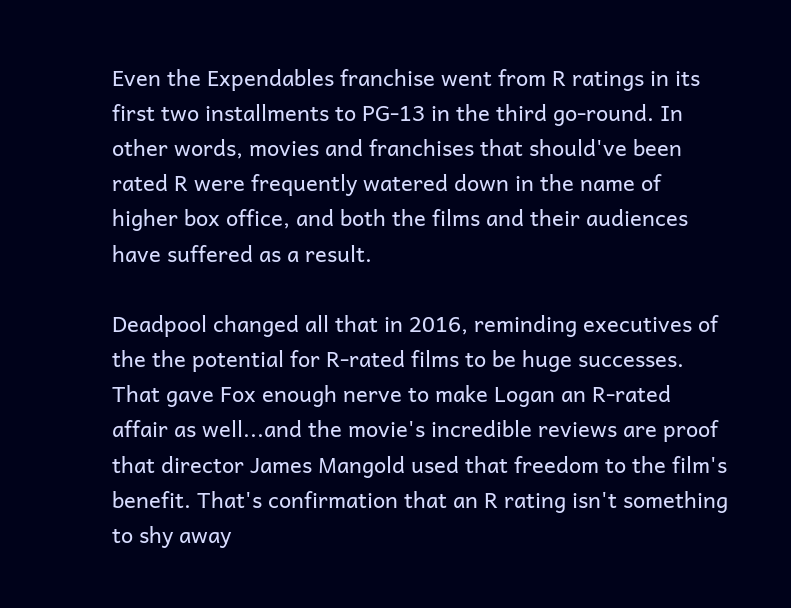Even the Expendables franchise went from R ratings in its first two installments to PG-13 in the third go-round. In other words, movies and franchises that should've been rated R were frequently watered down in the name of higher box office, and both the films and their audiences have suffered as a result.

Deadpool changed all that in 2016, reminding executives of the the potential for R-rated films to be huge successes. That gave Fox enough nerve to make Logan an R-rated affair as well...and the movie's incredible reviews are proof that director James Mangold used that freedom to the film's benefit. That's confirmation that an R rating isn't something to shy away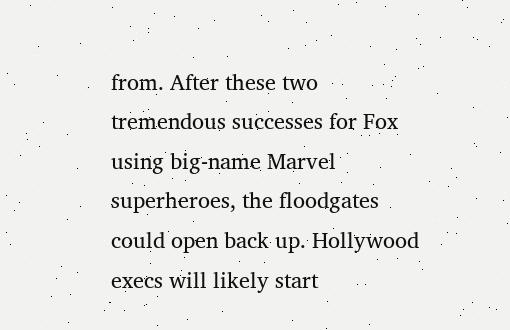from. After these two tremendous successes for Fox using big-name Marvel superheroes, the floodgates could open back up. Hollywood execs will likely start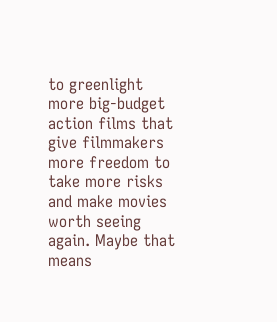to greenlight more big-budget action films that give filmmakers more freedom to take more risks and make movies worth seeing again. Maybe that means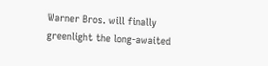Warner Bros. will finally greenlight the long-awaited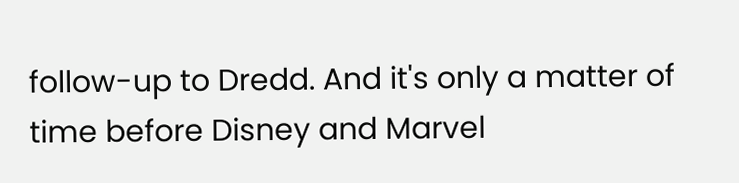follow-up to Dredd. And it's only a matter of time before Disney and Marvel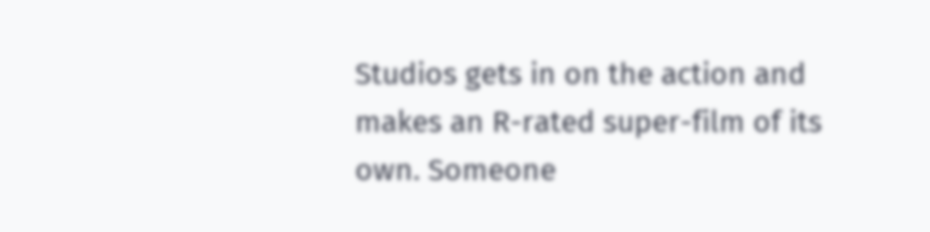Studios gets in on the action and makes an R-rated super-film of its own. Someone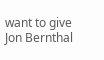want to give Jon Bernthal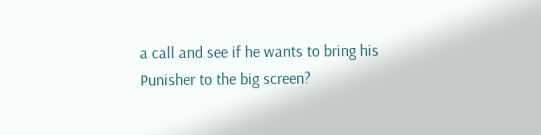a call and see if he wants to bring his Punisher to the big screen?